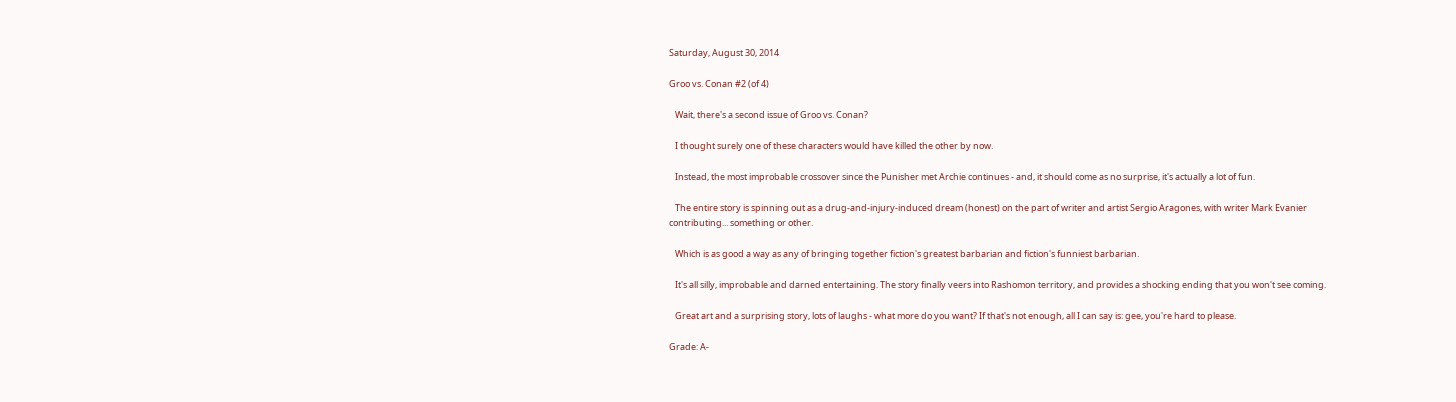Saturday, August 30, 2014

Groo vs. Conan #2 (of 4)

   Wait, there's a second issue of Groo vs. Conan?

   I thought surely one of these characters would have killed the other by now.

   Instead, the most improbable crossover since the Punisher met Archie continues - and, it should come as no surprise, it's actually a lot of fun.

   The entire story is spinning out as a drug-and-injury-induced dream (honest) on the part of writer and artist Sergio Aragones, with writer Mark Evanier contributing... something or other.

   Which is as good a way as any of bringing together fiction's greatest barbarian and fiction's funniest barbarian.

   It's all silly, improbable and darned entertaining. The story finally veers into Rashomon territory, and provides a shocking ending that you won't see coming.

   Great art and a surprising story, lots of laughs - what more do you want? If that's not enough, all I can say is: gee, you're hard to please.

Grade: A-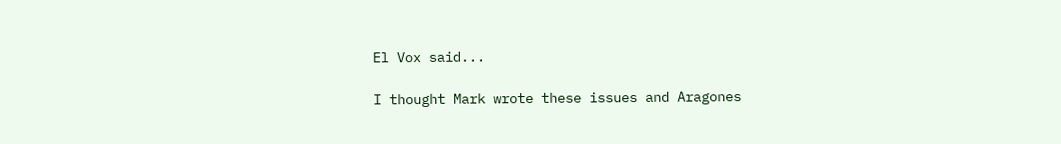El Vox said...

I thought Mark wrote these issues and Aragones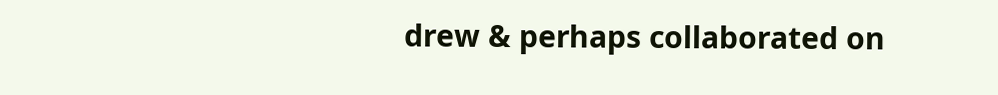drew & perhaps collaborated on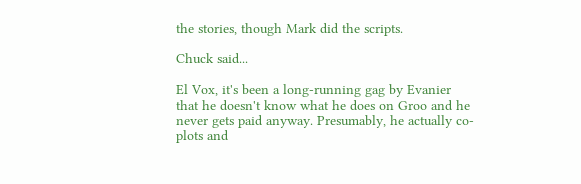the stories, though Mark did the scripts.

Chuck said...

El Vox, it's been a long-running gag by Evanier that he doesn't know what he does on Groo and he never gets paid anyway. Presumably, he actually co-plots and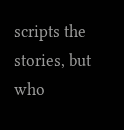scripts the stories, but who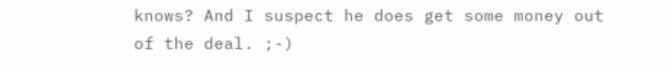knows? And I suspect he does get some money out of the deal. ;-)